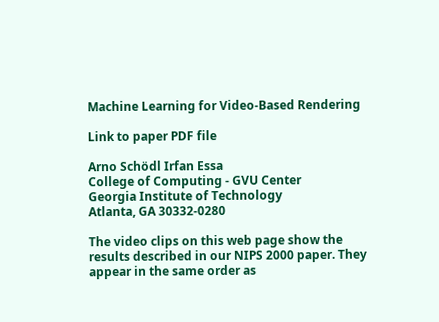Machine Learning for Video-Based Rendering

Link to paper PDF file

Arno Schödl Irfan Essa
College of Computing - GVU Center
Georgia Institute of Technology
Atlanta, GA 30332-0280

The video clips on this web page show the results described in our NIPS 2000 paper. They appear in the same order as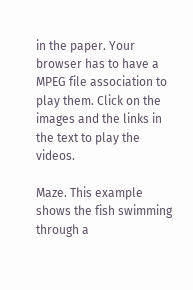in the paper. Your browser has to have a MPEG file association to play them. Click on the images and the links in the text to play the videos.

Maze. This example shows the fish swimming through a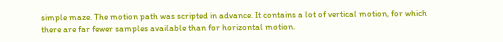simple maze. The motion path was scripted in advance. It contains a lot of vertical motion, for which there are far fewer samples available than for horizontal motion.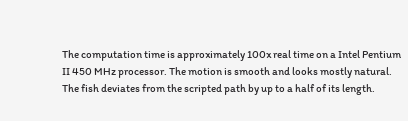The computation time is approximately 100x real time on a Intel Pentium II 450 MHz processor. The motion is smooth and looks mostly natural. The fish deviates from the scripted path by up to a half of its length.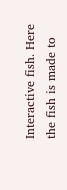Interactive fish. Here the fish is made to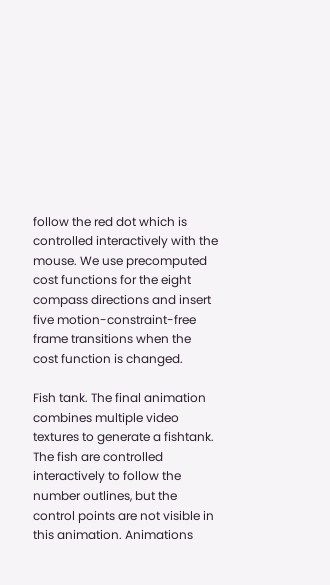follow the red dot which is controlled interactively with the mouse. We use precomputed cost functions for the eight compass directions and insert five motion-constraint-free frame transitions when the cost function is changed.

Fish tank. The final animation combines multiple video textures to generate a fishtank. The fish are controlled interactively to follow the number outlines, but the control points are not visible in this animation. Animations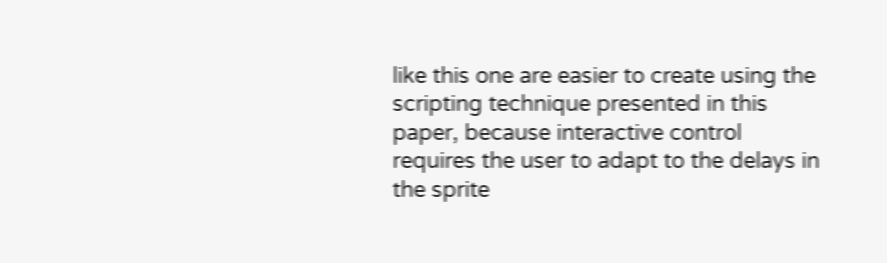like this one are easier to create using the scripting technique presented in this paper, because interactive control requires the user to adapt to the delays in the sprite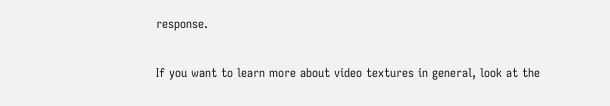response.

If you want to learn more about video textures in general, look at the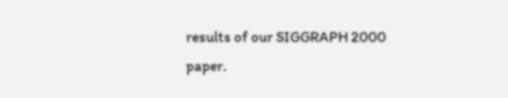results of our SIGGRAPH 2000 paper.